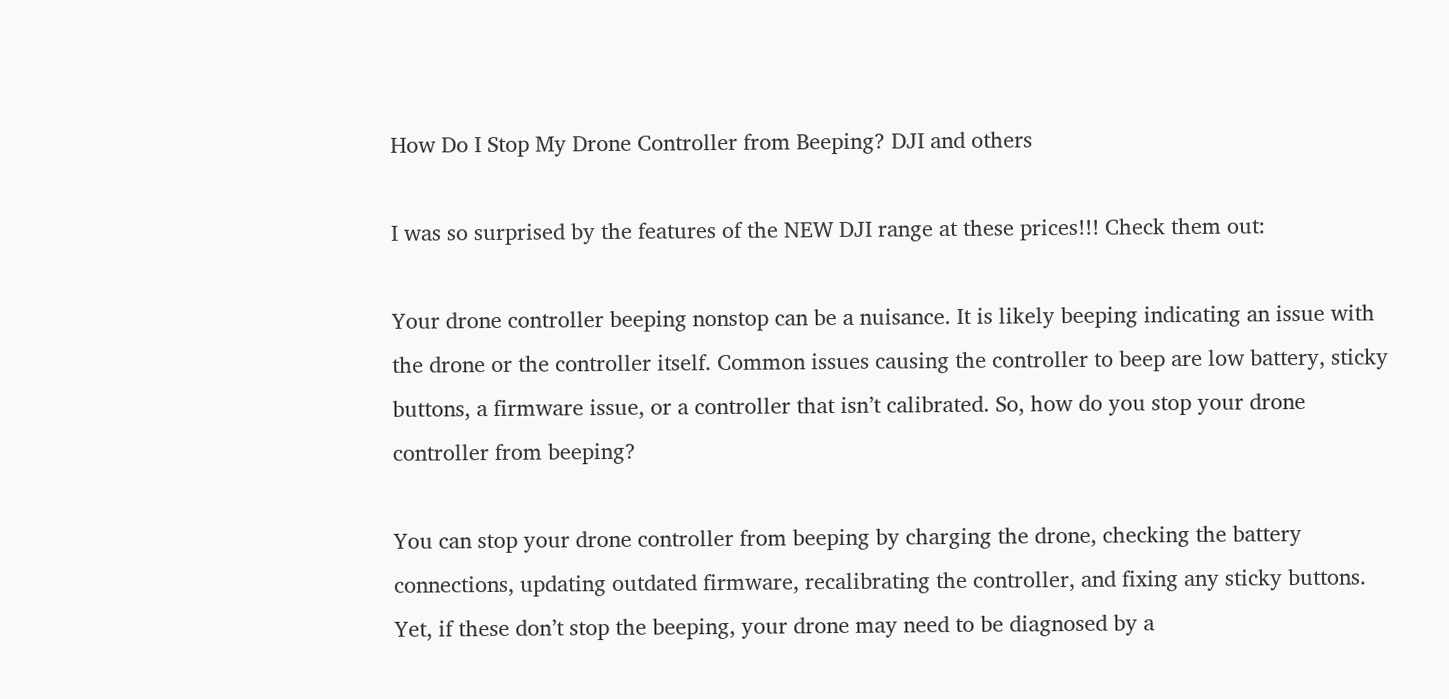How Do I Stop My Drone Controller from Beeping? DJI and others

I was so surprised by the features of the NEW DJI range at these prices!!! Check them out:

Your drone controller beeping nonstop can be a nuisance. It is likely beeping indicating an issue with the drone or the controller itself. Common issues causing the controller to beep are low battery, sticky buttons, a firmware issue, or a controller that isn’t calibrated. So, how do you stop your drone controller from beeping?

You can stop your drone controller from beeping by charging the drone, checking the battery connections, updating outdated firmware, recalibrating the controller, and fixing any sticky buttons. Yet, if these don’t stop the beeping, your drone may need to be diagnosed by a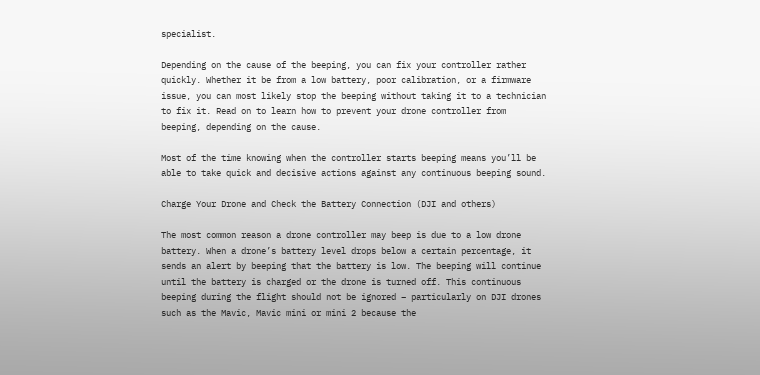specialist.

Depending on the cause of the beeping, you can fix your controller rather quickly. Whether it be from a low battery, poor calibration, or a firmware issue, you can most likely stop the beeping without taking it to a technician to fix it. Read on to learn how to prevent your drone controller from beeping, depending on the cause.

Most of the time knowing when the controller starts beeping means you’ll be able to take quick and decisive actions against any continuous beeping sound.

Charge Your Drone and Check the Battery Connection (DJI and others)

The most common reason a drone controller may beep is due to a low drone battery. When a drone’s battery level drops below a certain percentage, it sends an alert by beeping that the battery is low. The beeping will continue until the battery is charged or the drone is turned off. This continuous beeping during the flight should not be ignored – particularly on DJI drones such as the Mavic, Mavic mini or mini 2 because the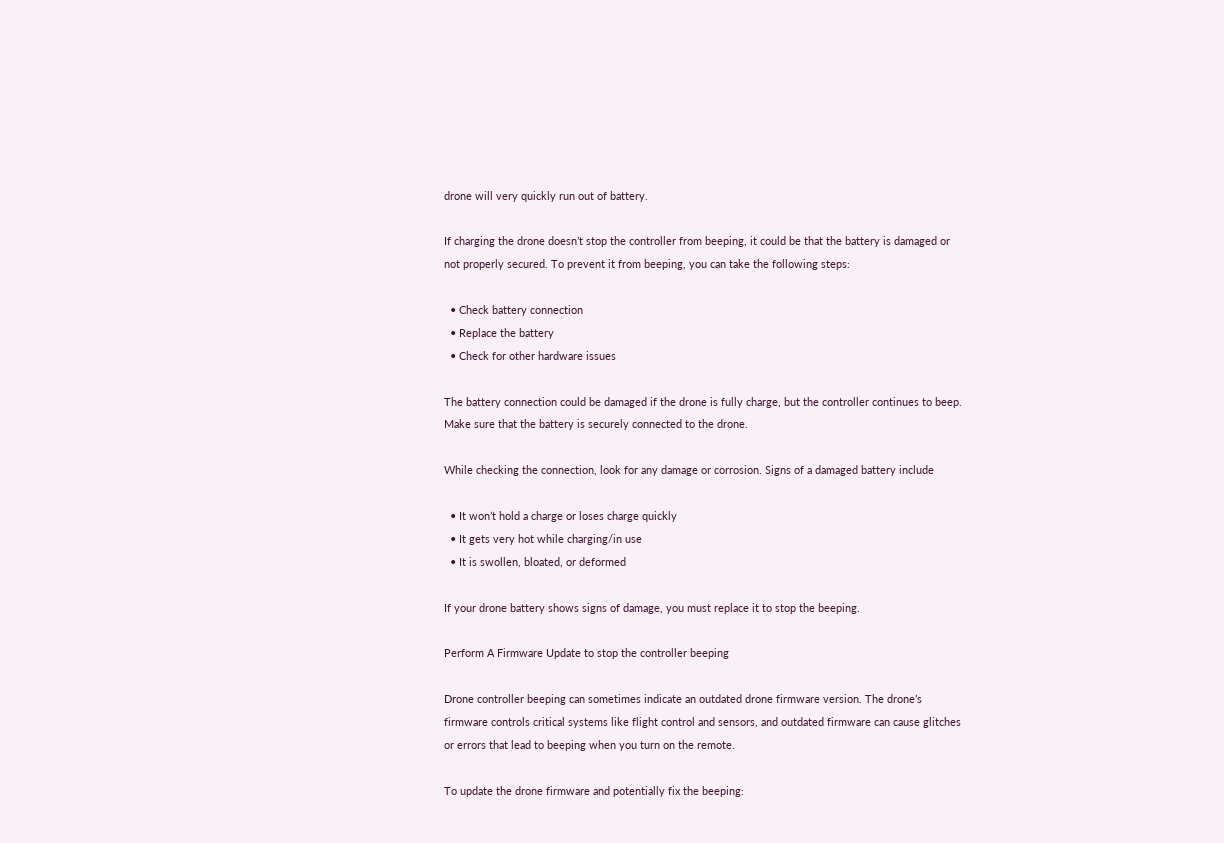drone will very quickly run out of battery.

If charging the drone doesn’t stop the controller from beeping, it could be that the battery is damaged or not properly secured. To prevent it from beeping, you can take the following steps:

  • Check battery connection
  • Replace the battery
  • Check for other hardware issues

The battery connection could be damaged if the drone is fully charge, but the controller continues to beep. Make sure that the battery is securely connected to the drone.

While checking the connection, look for any damage or corrosion. Signs of a damaged battery include

  • It won’t hold a charge or loses charge quickly
  • It gets very hot while charging/in use
  • It is swollen, bloated, or deformed

If your drone battery shows signs of damage, you must replace it to stop the beeping.

Perform A Firmware Update to stop the controller beeping

Drone controller beeping can sometimes indicate an outdated drone firmware version. The drone’s firmware controls critical systems like flight control and sensors, and outdated firmware can cause glitches or errors that lead to beeping when you turn on the remote.

To update the drone firmware and potentially fix the beeping: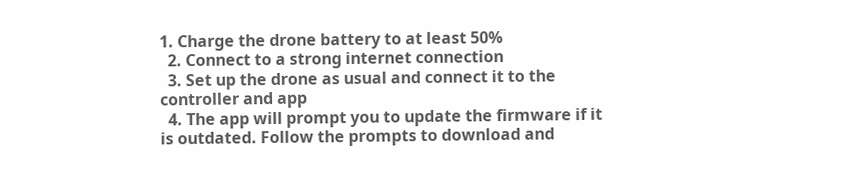1. Charge the drone battery to at least 50%
  2. Connect to a strong internet connection
  3. Set up the drone as usual and connect it to the controller and app
  4. The app will prompt you to update the firmware if it is outdated. Follow the prompts to download and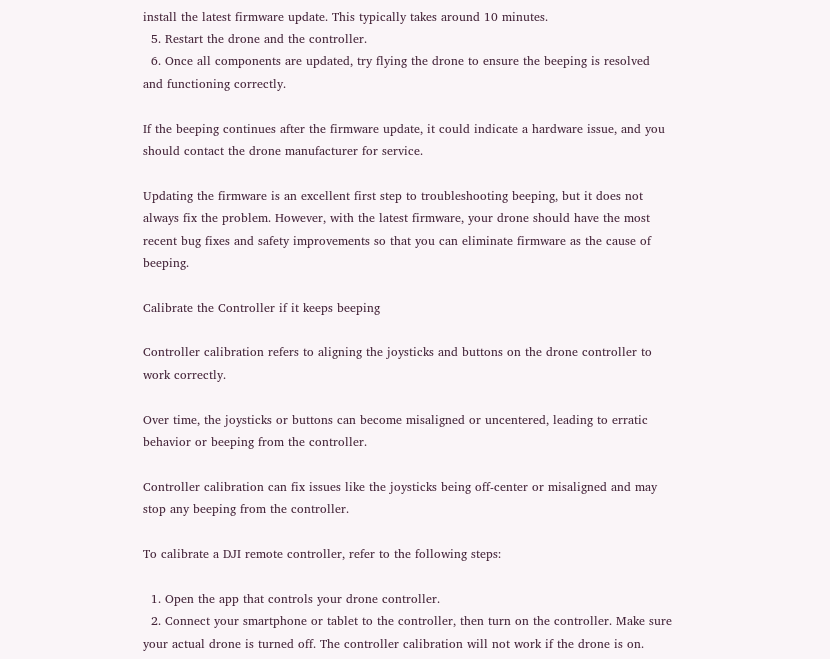install the latest firmware update. This typically takes around 10 minutes.
  5. Restart the drone and the controller.
  6. Once all components are updated, try flying the drone to ensure the beeping is resolved and functioning correctly.

If the beeping continues after the firmware update, it could indicate a hardware issue, and you should contact the drone manufacturer for service.

Updating the firmware is an excellent first step to troubleshooting beeping, but it does not always fix the problem. However, with the latest firmware, your drone should have the most recent bug fixes and safety improvements so that you can eliminate firmware as the cause of beeping.

Calibrate the Controller if it keeps beeping

Controller calibration refers to aligning the joysticks and buttons on the drone controller to work correctly.

Over time, the joysticks or buttons can become misaligned or uncentered, leading to erratic behavior or beeping from the controller.

Controller calibration can fix issues like the joysticks being off-center or misaligned and may stop any beeping from the controller.

To calibrate a DJI remote controller, refer to the following steps:

  1. Open the app that controls your drone controller.
  2. Connect your smartphone or tablet to the controller, then turn on the controller. Make sure your actual drone is turned off. The controller calibration will not work if the drone is on.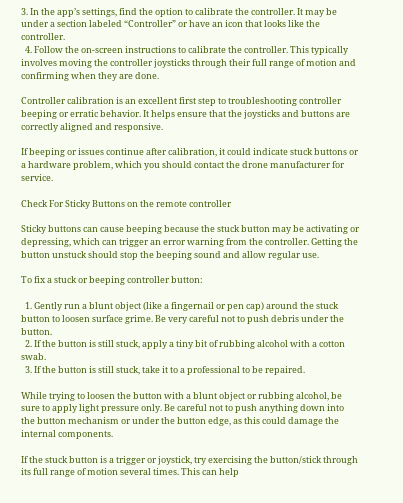3. In the app’s settings, find the option to calibrate the controller. It may be under a section labeled “Controller” or have an icon that looks like the controller.
  4. Follow the on-screen instructions to calibrate the controller. This typically involves moving the controller joysticks through their full range of motion and confirming when they are done.

Controller calibration is an excellent first step to troubleshooting controller beeping or erratic behavior. It helps ensure that the joysticks and buttons are correctly aligned and responsive.

If beeping or issues continue after calibration, it could indicate stuck buttons or a hardware problem, which you should contact the drone manufacturer for service.

Check For Sticky Buttons on the remote controller

Sticky buttons can cause beeping because the stuck button may be activating or depressing, which can trigger an error warning from the controller. Getting the button unstuck should stop the beeping sound and allow regular use.

To fix a stuck or beeping controller button:

  1. Gently run a blunt object (like a fingernail or pen cap) around the stuck button to loosen surface grime. Be very careful not to push debris under the button.
  2. If the button is still stuck, apply a tiny bit of rubbing alcohol with a cotton swab.
  3. If the button is still stuck, take it to a professional to be repaired.

While trying to loosen the button with a blunt object or rubbing alcohol, be sure to apply light pressure only. Be careful not to push anything down into the button mechanism or under the button edge, as this could damage the internal components.

If the stuck button is a trigger or joystick, try exercising the button/stick through its full range of motion several times. This can help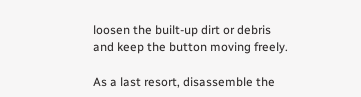loosen the built-up dirt or debris and keep the button moving freely.

As a last resort, disassemble the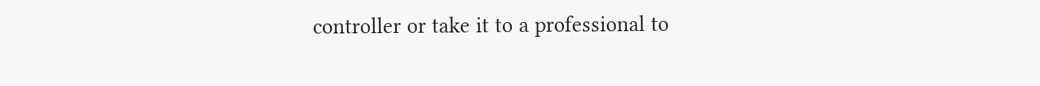controller or take it to a professional to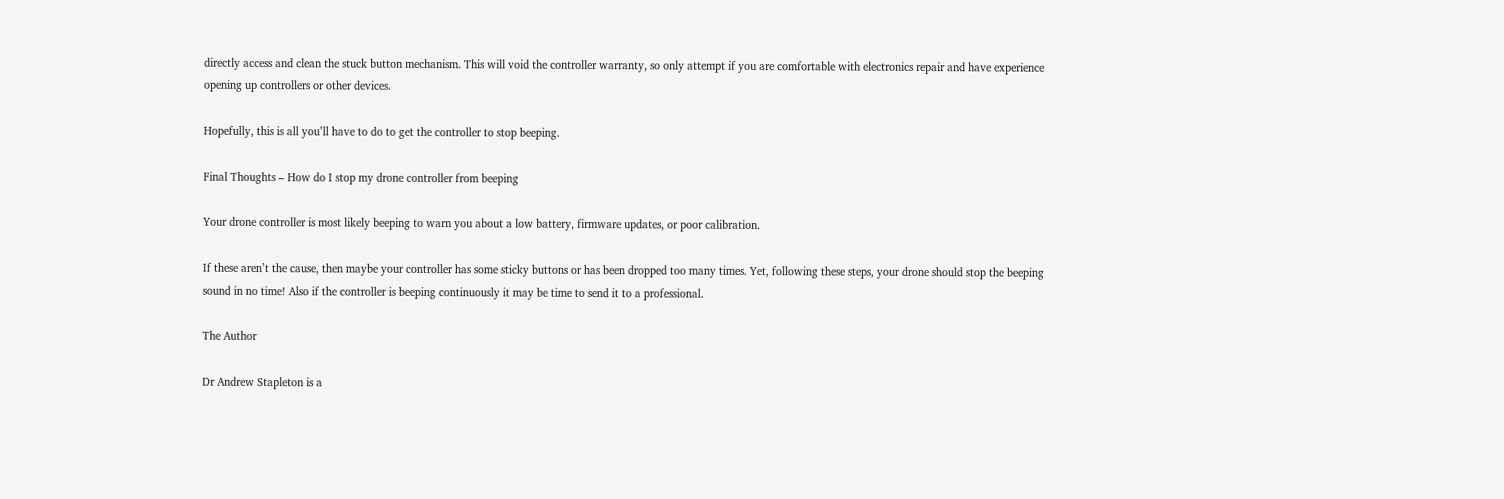directly access and clean the stuck button mechanism. This will void the controller warranty, so only attempt if you are comfortable with electronics repair and have experience opening up controllers or other devices.

Hopefully, this is all you’ll have to do to get the controller to stop beeping.

Final Thoughts – How do I stop my drone controller from beeping

Your drone controller is most likely beeping to warn you about a low battery, firmware updates, or poor calibration.

If these aren’t the cause, then maybe your controller has some sticky buttons or has been dropped too many times. Yet, following these steps, your drone should stop the beeping sound in no time! Also if the controller is beeping continuously it may be time to send it to a professional.

The Author

Dr Andrew Stapleton is a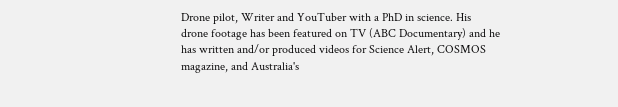Drone pilot, Writer and YouTuber with a PhD in science. His drone footage has been featured on TV (ABC Documentary) and he has written and/or produced videos for Science Alert, COSMOS magazine, and Australia's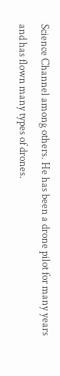Science Channel among others. He has been a drone pilot for many years and has flown many types of drones.